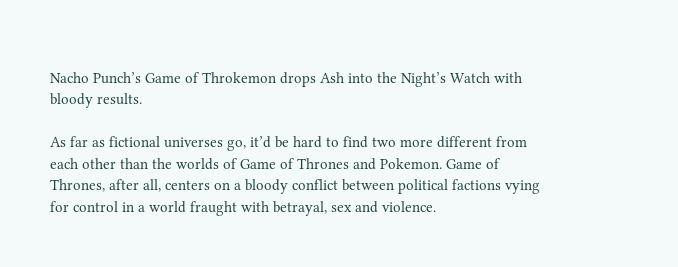Nacho Punch’s Game of Throkemon drops Ash into the Night’s Watch with bloody results.

As far as fictional universes go, it’d be hard to find two more different from each other than the worlds of Game of Thrones and Pokemon. Game of Thrones, after all, centers on a bloody conflict between political factions vying for control in a world fraught with betrayal, sex and violence.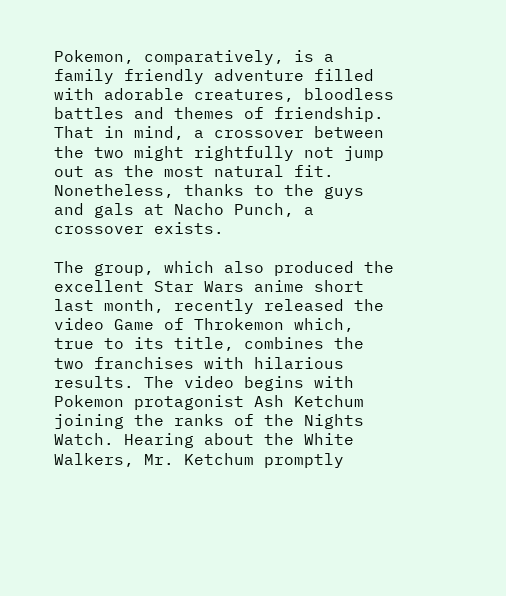Pokemon, comparatively, is a family friendly adventure filled with adorable creatures, bloodless battles and themes of friendship. That in mind, a crossover between the two might rightfully not jump out as the most natural fit. Nonetheless, thanks to the guys and gals at Nacho Punch, a crossover exists.

The group, which also produced the excellent Star Wars anime short last month, recently released the video Game of Throkemon which, true to its title, combines the two franchises with hilarious results. The video begins with Pokemon protagonist Ash Ketchum joining the ranks of the Nights Watch. Hearing about the White Walkers, Mr. Ketchum promptly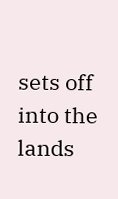sets off into the lands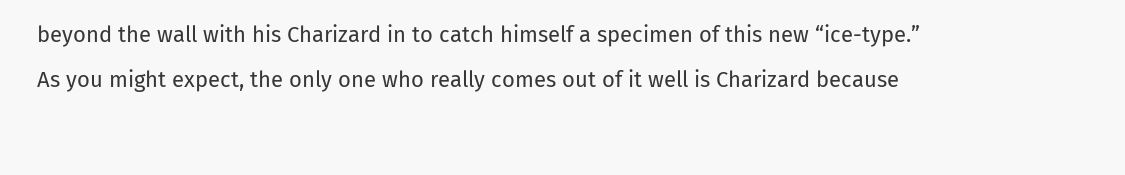beyond the wall with his Charizard in to catch himself a specimen of this new “ice-type.” As you might expect, the only one who really comes out of it well is Charizard because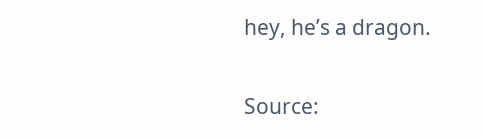hey, he’s a dragon.

Source: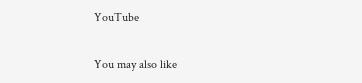YouTube

You may also like